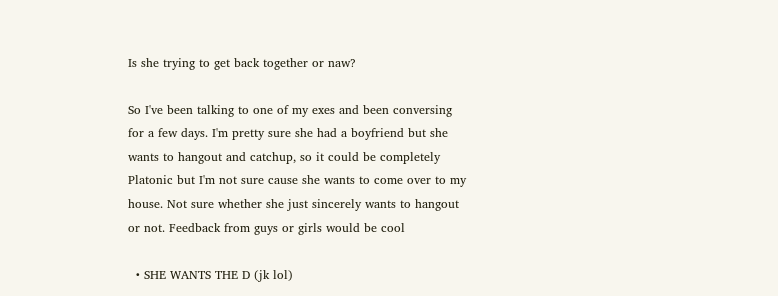Is she trying to get back together or naw?

So I've been talking to one of my exes and been conversing for a few days. I'm pretty sure she had a boyfriend but she wants to hangout and catchup, so it could be completely Platonic but I'm not sure cause she wants to come over to my house. Not sure whether she just sincerely wants to hangout or not. Feedback from guys or girls would be cool

  • SHE WANTS THE D (jk lol)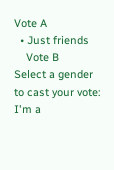Vote A
  • Just friends
    Vote B
Select a gender to cast your vote:
I'm a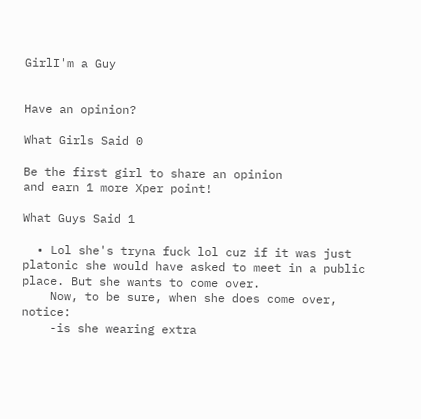GirlI'm a Guy


Have an opinion?

What Girls Said 0

Be the first girl to share an opinion
and earn 1 more Xper point!

What Guys Said 1

  • Lol she's tryna fuck lol cuz if it was just platonic she would have asked to meet in a public place. But she wants to come over.
    Now, to be sure, when she does come over, notice:
    -is she wearing extra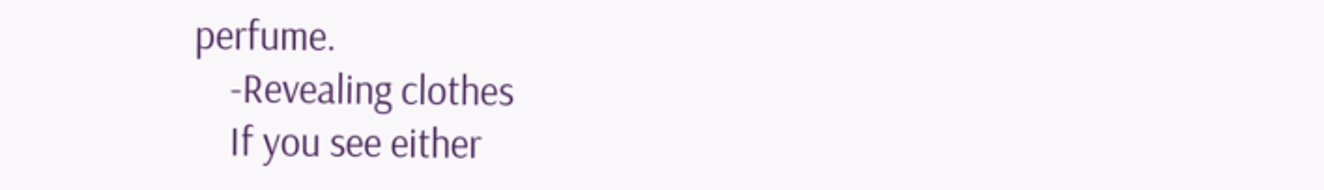perfume.
    -Revealing clothes
    If you see either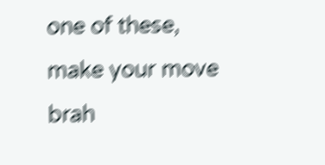one of these, make your move brah